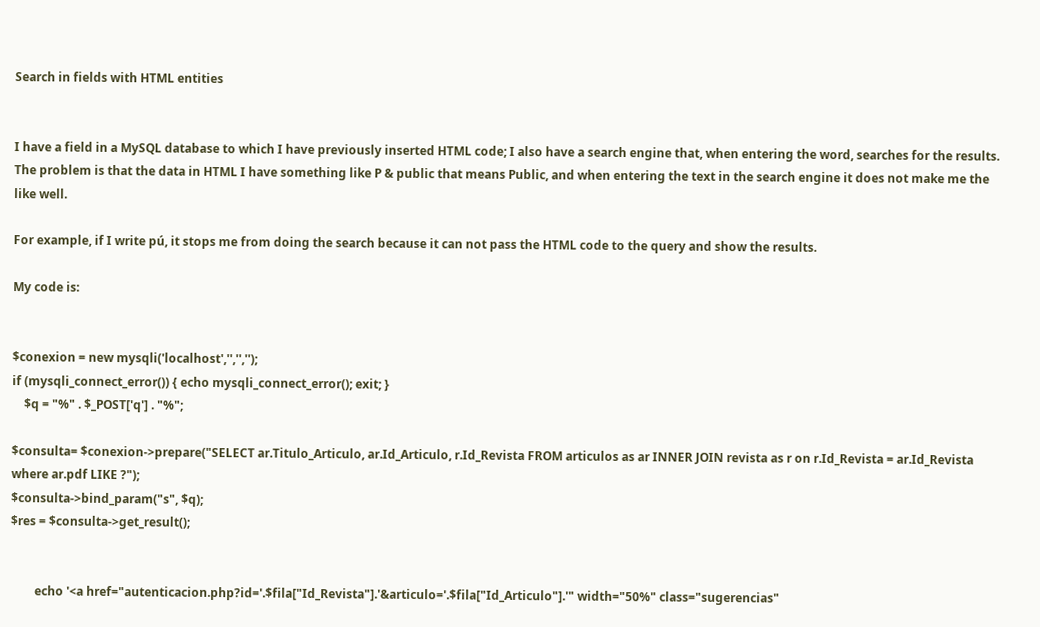Search in fields with HTML entities


I have a field in a MySQL database to which I have previously inserted HTML code; I also have a search engine that, when entering the word, searches for the results. The problem is that the data in HTML I have something like P & public that means Public, and when entering the text in the search engine it does not make me the like well.

For example, if I write pú, it stops me from doing the search because it can not pass the HTML code to the query and show the results.

My code is:


$conexion = new mysqli('localhost','','','');
if (mysqli_connect_error()) { echo mysqli_connect_error(); exit; }
    $q = "%" . $_POST['q'] . "%";

$consulta= $conexion->prepare("SELECT ar.Titulo_Articulo, ar.Id_Articulo, r.Id_Revista FROM articulos as ar INNER JOIN revista as r on r.Id_Revista = ar.Id_Revista where ar.pdf LIKE ?");
$consulta->bind_param("s", $q);
$res = $consulta->get_result();


        echo '<a href="autenticacion.php?id='.$fila["Id_Revista"].'&articulo='.$fila["Id_Articulo"].'" width="50%" class="sugerencias"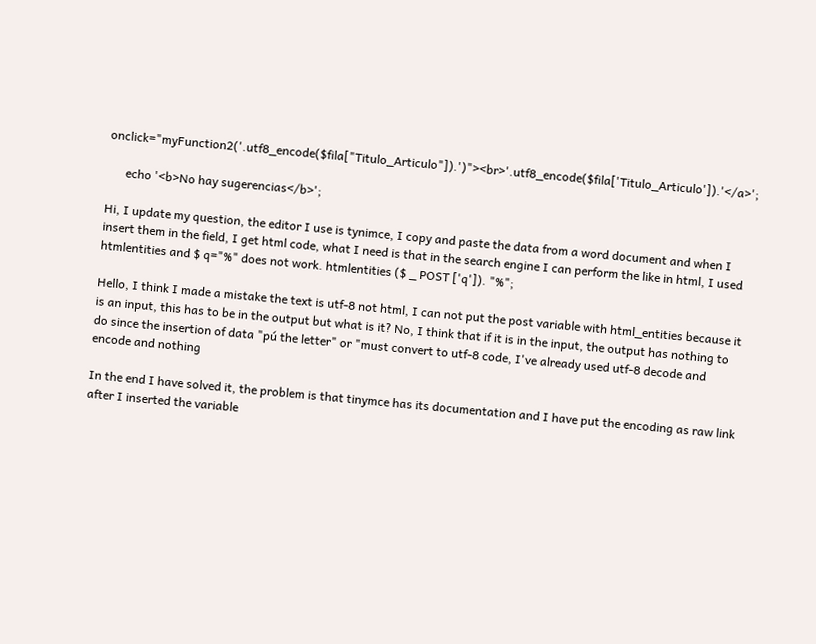onclick="myFunction2('.utf8_encode($fila["Titulo_Articulo"]).')"><br>'.utf8_encode($fila['Titulo_Articulo']).'</a>';

      echo '<b>No hay sugerencias</b>';

Hi, I update my question, the editor I use is tynimce, I copy and paste the data from a word document and when I insert them in the field, I get html code, what I need is that in the search engine I can perform the like in html, I used htmlentities and $ q="%" does not work. htmlentities ($ _ POST ['q']). "%";

Hello, I think I made a mistake the text is utf-8 not html, I can not put the post variable with html_entities because it is an input, this has to be in the output but what is it? No, I think that if it is in the input, the output has nothing to do since the insertion of data "pú the letter" or "must convert to utf-8 code, I've already used utf-8 decode and encode and nothing

In the end I have solved it, the problem is that tinymce has its documentation and I have put the encoding as raw link after I inserted the variable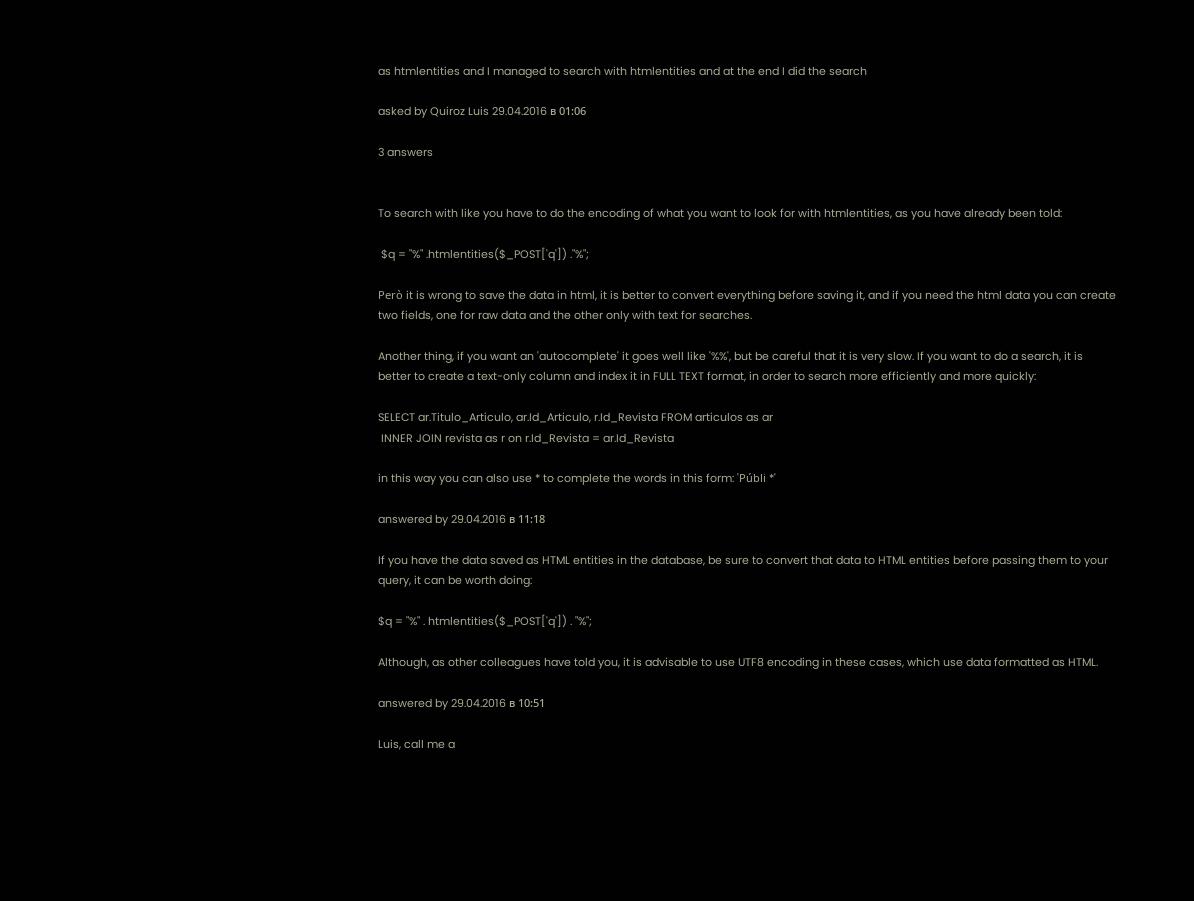as htmlentities and I managed to search with htmlentities and at the end I did the search

asked by Quiroz Luis 29.04.2016 в 01:06

3 answers


To search with like you have to do the encoding of what you want to look for with htmlentities, as you have already been told:

 $q = "%" .htmlentities($_POST['q']) ."%";

Però it is wrong to save the data in html, it is better to convert everything before saving it, and if you need the html data you can create two fields, one for raw data and the other only with text for searches.

Another thing, if you want an 'autocomplete' it goes well like '%%', but be careful that it is very slow. If you want to do a search, it is better to create a text-only column and index it in FULL TEXT format, in order to search more efficiently and more quickly:

SELECT ar.Titulo_Articulo, ar.Id_Articulo, r.Id_Revista FROM articulos as ar
 INNER JOIN revista as r on r.Id_Revista = ar.Id_Revista

in this way you can also use * to complete the words in this form: 'Públi *'

answered by 29.04.2016 в 11:18

If you have the data saved as HTML entities in the database, be sure to convert that data to HTML entities before passing them to your query, it can be worth doing:

$q = "%" . htmlentities($_POST['q']) . "%";

Although, as other colleagues have told you, it is advisable to use UTF8 encoding in these cases, which use data formatted as HTML.

answered by 29.04.2016 в 10:51

Luis, call me a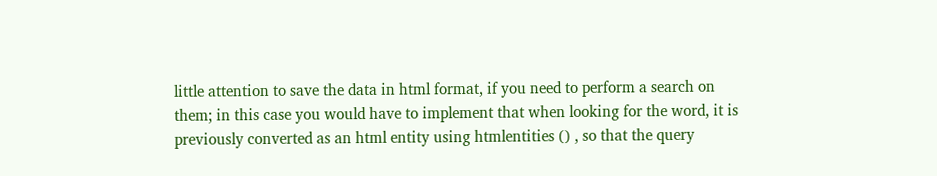little attention to save the data in html format, if you need to perform a search on them; in this case you would have to implement that when looking for the word, it is previously converted as an html entity using htmlentities () , so that the query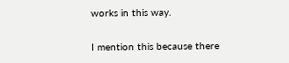works in this way.

I mention this because there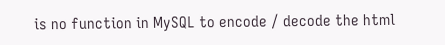is no function in MySQL to encode / decode the html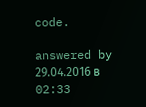code.

answered by 29.04.2016 в 02:33